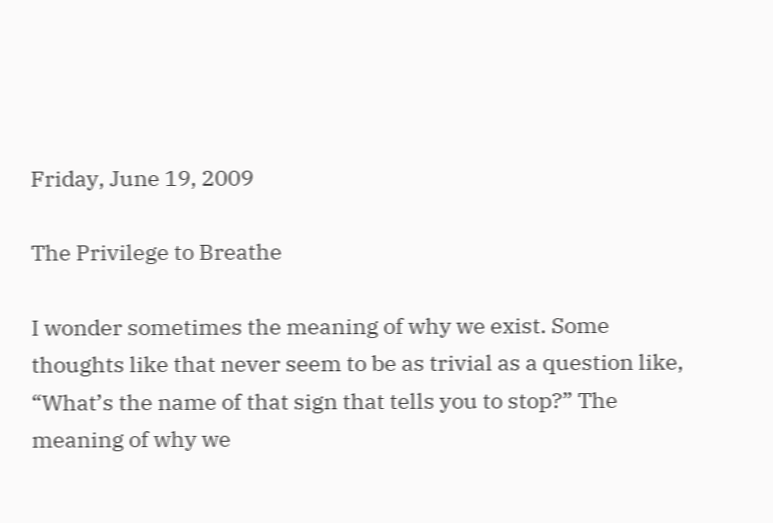Friday, June 19, 2009

The Privilege to Breathe

I wonder sometimes the meaning of why we exist. Some thoughts like that never seem to be as trivial as a question like, “What’s the name of that sign that tells you to stop?” The meaning of why we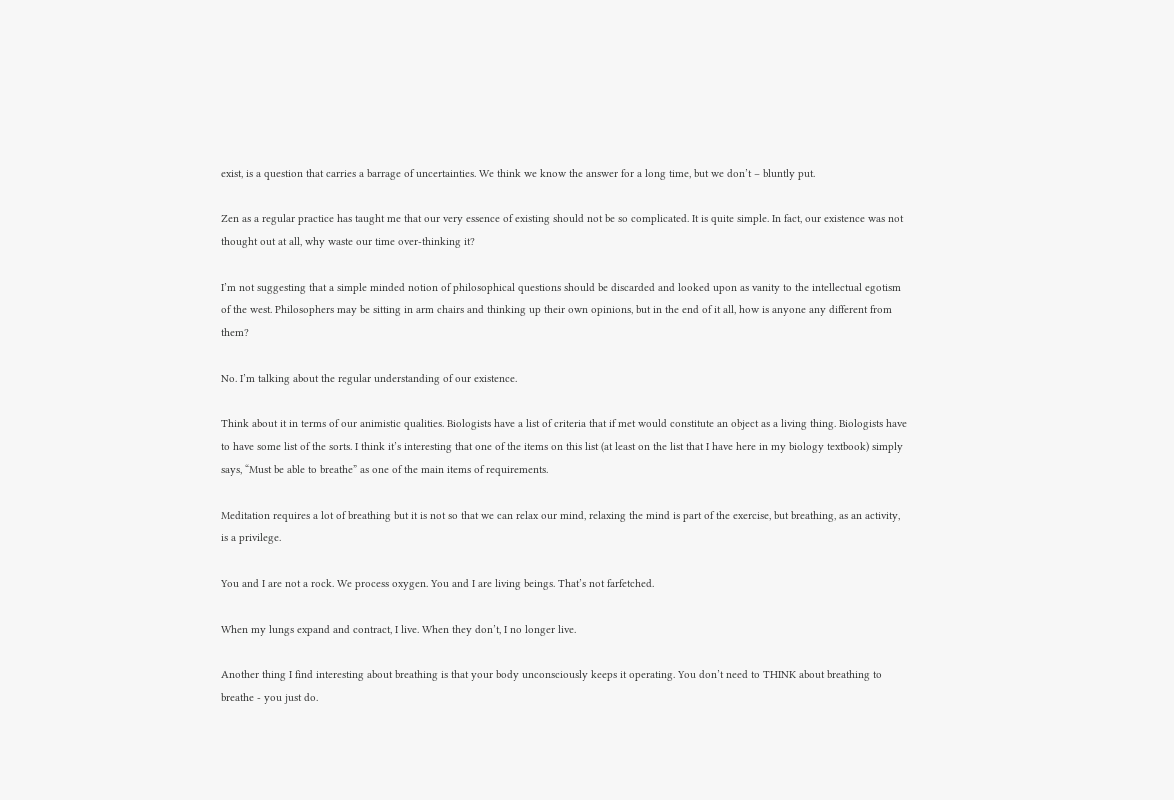exist, is a question that carries a barrage of uncertainties. We think we know the answer for a long time, but we don’t – bluntly put.

Zen as a regular practice has taught me that our very essence of existing should not be so complicated. It is quite simple. In fact, our existence was not thought out at all, why waste our time over-thinking it?

I’m not suggesting that a simple minded notion of philosophical questions should be discarded and looked upon as vanity to the intellectual egotism of the west. Philosophers may be sitting in arm chairs and thinking up their own opinions, but in the end of it all, how is anyone any different from them?

No. I’m talking about the regular understanding of our existence.

Think about it in terms of our animistic qualities. Biologists have a list of criteria that if met would constitute an object as a living thing. Biologists have to have some list of the sorts. I think it’s interesting that one of the items on this list (at least on the list that I have here in my biology textbook) simply says, “Must be able to breathe” as one of the main items of requirements.

Meditation requires a lot of breathing but it is not so that we can relax our mind, relaxing the mind is part of the exercise, but breathing, as an activity, is a privilege.

You and I are not a rock. We process oxygen. You and I are living beings. That’s not farfetched.

When my lungs expand and contract, I live. When they don’t, I no longer live.

Another thing I find interesting about breathing is that your body unconsciously keeps it operating. You don’t need to THINK about breathing to breathe - you just do.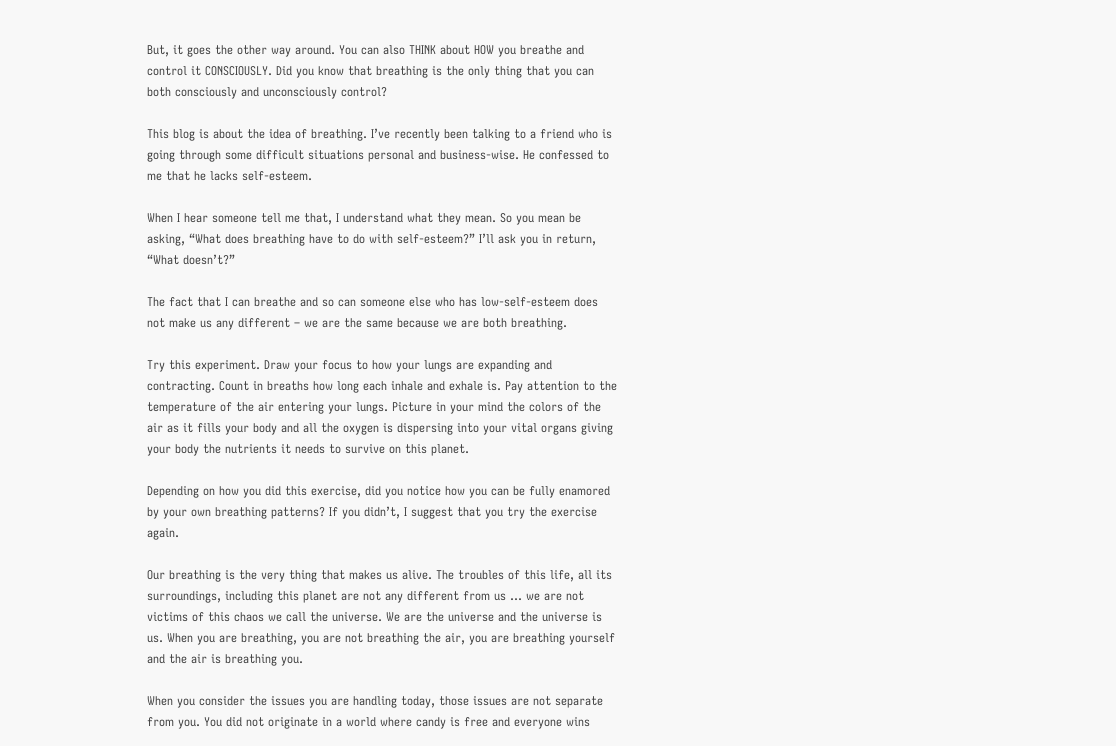But, it goes the other way around. You can also THINK about HOW you breathe and control it CONSCIOUSLY. Did you know that breathing is the only thing that you can both consciously and unconsciously control?

This blog is about the idea of breathing. I’ve recently been talking to a friend who is going through some difficult situations personal and business-wise. He confessed to me that he lacks self-esteem.

When I hear someone tell me that, I understand what they mean. So you mean be asking, “What does breathing have to do with self-esteem?” I’ll ask you in return, “What doesn’t?”

The fact that I can breathe and so can someone else who has low-self-esteem does not make us any different – we are the same because we are both breathing.

Try this experiment. Draw your focus to how your lungs are expanding and contracting. Count in breaths how long each inhale and exhale is. Pay attention to the temperature of the air entering your lungs. Picture in your mind the colors of the air as it fills your body and all the oxygen is dispersing into your vital organs giving your body the nutrients it needs to survive on this planet.

Depending on how you did this exercise, did you notice how you can be fully enamored by your own breathing patterns? If you didn’t, I suggest that you try the exercise again.

Our breathing is the very thing that makes us alive. The troubles of this life, all its surroundings, including this planet are not any different from us … we are not victims of this chaos we call the universe. We are the universe and the universe is us. When you are breathing, you are not breathing the air, you are breathing yourself and the air is breathing you.

When you consider the issues you are handling today, those issues are not separate from you. You did not originate in a world where candy is free and everyone wins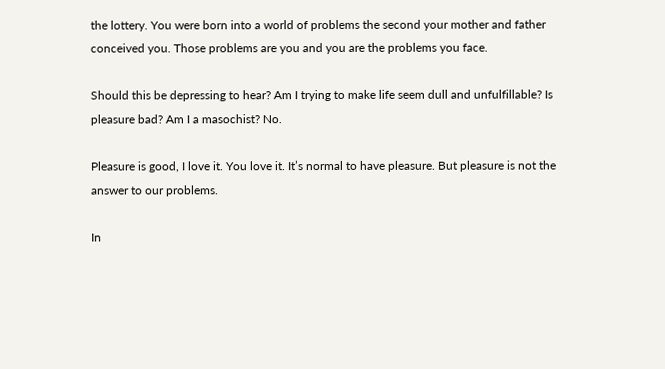the lottery. You were born into a world of problems the second your mother and father conceived you. Those problems are you and you are the problems you face.

Should this be depressing to hear? Am I trying to make life seem dull and unfulfillable? Is pleasure bad? Am I a masochist? No.

Pleasure is good, I love it. You love it. It’s normal to have pleasure. But pleasure is not the answer to our problems.

In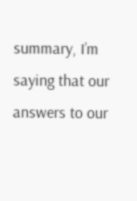summary, I’m saying that our answers to our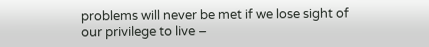problems will never be met if we lose sight of our privilege to live –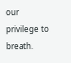our privilege to breath.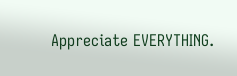Appreciate EVERYTHING.